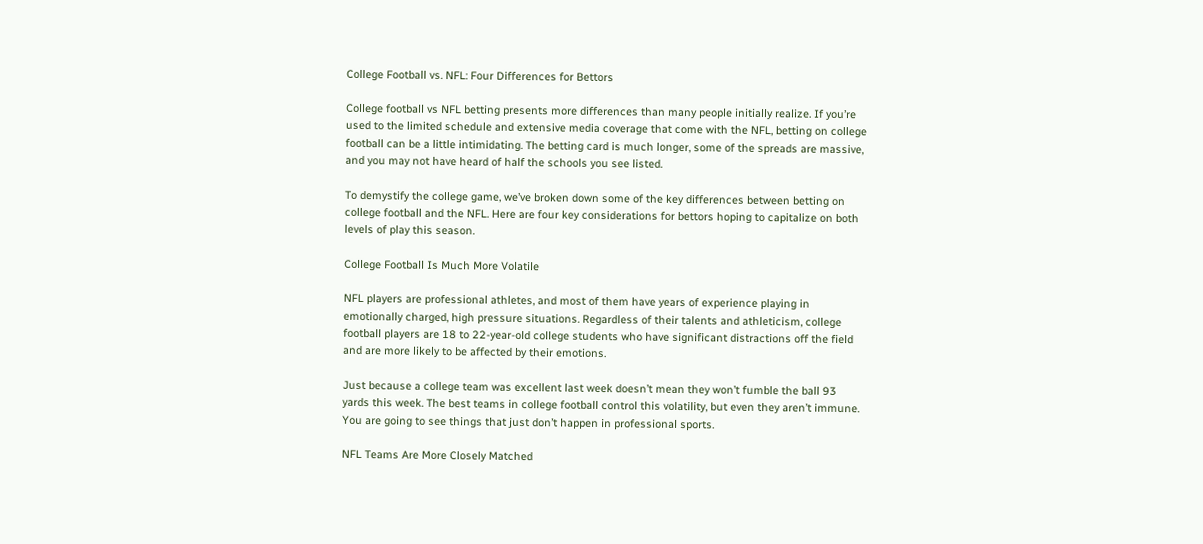College Football vs. NFL: Four Differences for Bettors

College football vs NFL betting presents more differences than many people initially realize. If you’re used to the limited schedule and extensive media coverage that come with the NFL, betting on college football can be a little intimidating. The betting card is much longer, some of the spreads are massive, and you may not have heard of half the schools you see listed.

To demystify the college game, we’ve broken down some of the key differences between betting on college football and the NFL. Here are four key considerations for bettors hoping to capitalize on both levels of play this season.

College Football Is Much More Volatile

NFL players are professional athletes, and most of them have years of experience playing in emotionally charged, high pressure situations. Regardless of their talents and athleticism, college football players are 18 to 22-year-old college students who have significant distractions off the field and are more likely to be affected by their emotions.

Just because a college team was excellent last week doesn’t mean they won’t fumble the ball 93 yards this week. The best teams in college football control this volatility, but even they aren’t immune. You are going to see things that just don’t happen in professional sports.

NFL Teams Are More Closely Matched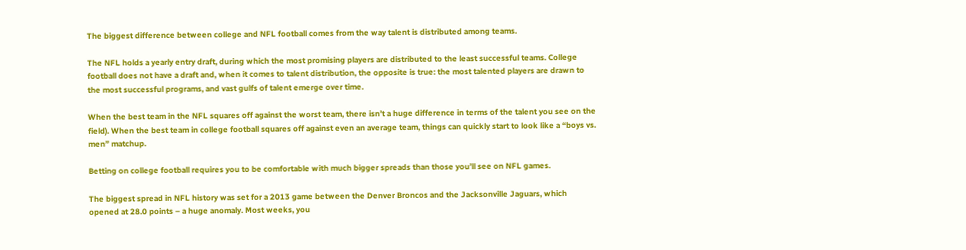The biggest difference between college and NFL football comes from the way talent is distributed among teams.

The NFL holds a yearly entry draft, during which the most promising players are distributed to the least successful teams. College football does not have a draft and, when it comes to talent distribution, the opposite is true: the most talented players are drawn to the most successful programs, and vast gulfs of talent emerge over time.

When the best team in the NFL squares off against the worst team, there isn’t a huge difference in terms of the talent you see on the field). When the best team in college football squares off against even an average team, things can quickly start to look like a “boys vs. men” matchup.

Betting on college football requires you to be comfortable with much bigger spreads than those you’ll see on NFL games.

The biggest spread in NFL history was set for a 2013 game between the Denver Broncos and the Jacksonville Jaguars, which opened at 28.0 points – a huge anomaly. Most weeks, you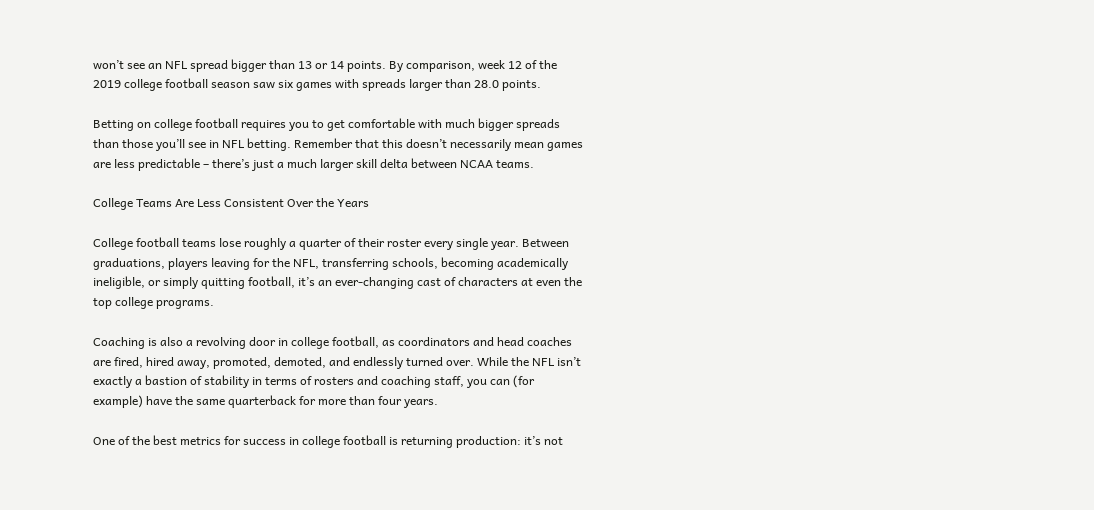won’t see an NFL spread bigger than 13 or 14 points. By comparison, week 12 of the 2019 college football season saw six games with spreads larger than 28.0 points.

Betting on college football requires you to get comfortable with much bigger spreads than those you’ll see in NFL betting. Remember that this doesn’t necessarily mean games are less predictable – there’s just a much larger skill delta between NCAA teams.

College Teams Are Less Consistent Over the Years

College football teams lose roughly a quarter of their roster every single year. Between graduations, players leaving for the NFL, transferring schools, becoming academically ineligible, or simply quitting football, it’s an ever-changing cast of characters at even the top college programs.

Coaching is also a revolving door in college football, as coordinators and head coaches are fired, hired away, promoted, demoted, and endlessly turned over. While the NFL isn’t exactly a bastion of stability in terms of rosters and coaching staff, you can (for example) have the same quarterback for more than four years.

One of the best metrics for success in college football is returning production: it’s not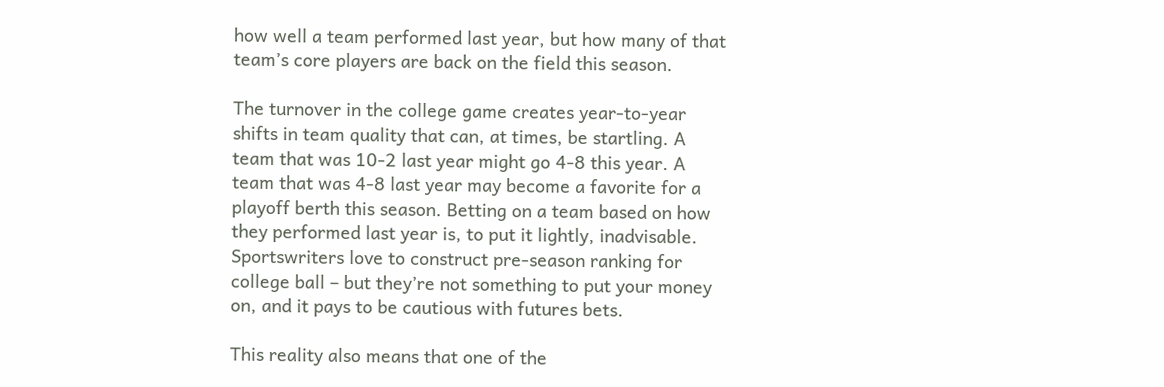how well a team performed last year, but how many of that team’s core players are back on the field this season.

The turnover in the college game creates year-to-year shifts in team quality that can, at times, be startling. A team that was 10-2 last year might go 4-8 this year. A team that was 4-8 last year may become a favorite for a playoff berth this season. Betting on a team based on how they performed last year is, to put it lightly, inadvisable. Sportswriters love to construct pre-season ranking for college ball – but they’re not something to put your money on, and it pays to be cautious with futures bets.

This reality also means that one of the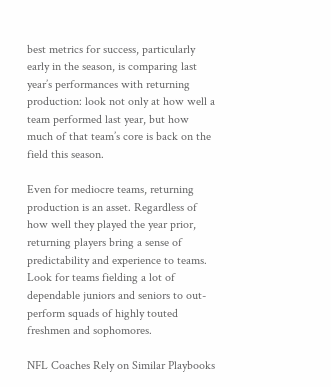best metrics for success, particularly early in the season, is comparing last year’s performances with returning production: look not only at how well a team performed last year, but how much of that team’s core is back on the field this season.

Even for mediocre teams, returning production is an asset. Regardless of how well they played the year prior, returning players bring a sense of predictability and experience to teams. Look for teams fielding a lot of dependable juniors and seniors to out-perform squads of highly touted freshmen and sophomores.

NFL Coaches Rely on Similar Playbooks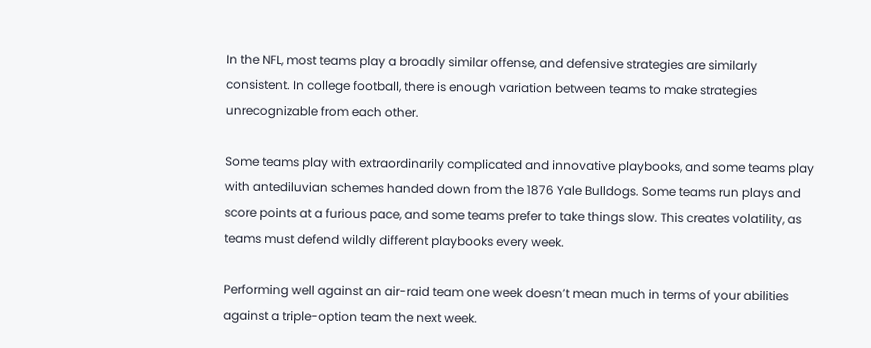In the NFL, most teams play a broadly similar offense, and defensive strategies are similarly consistent. In college football, there is enough variation between teams to make strategies unrecognizable from each other.

Some teams play with extraordinarily complicated and innovative playbooks, and some teams play with antediluvian schemes handed down from the 1876 Yale Bulldogs. Some teams run plays and score points at a furious pace, and some teams prefer to take things slow. This creates volatility, as teams must defend wildly different playbooks every week.

Performing well against an air-raid team one week doesn’t mean much in terms of your abilities against a triple-option team the next week.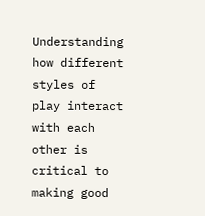Understanding how different styles of play interact with each other is critical to making good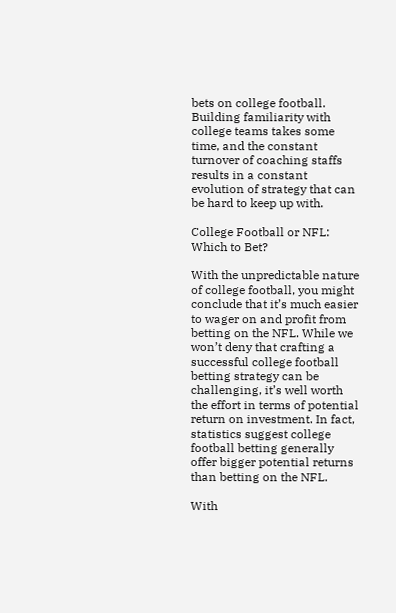bets on college football. Building familiarity with college teams takes some time, and the constant turnover of coaching staffs results in a constant evolution of strategy that can be hard to keep up with.

College Football or NFL: Which to Bet?

With the unpredictable nature of college football, you might conclude that it’s much easier to wager on and profit from betting on the NFL. While we won’t deny that crafting a successful college football betting strategy can be challenging, it’s well worth the effort in terms of potential return on investment. In fact, statistics suggest college football betting generally offer bigger potential returns than betting on the NFL.

With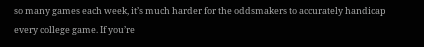so many games each week, it’s much harder for the oddsmakers to accurately handicap every college game. If you’re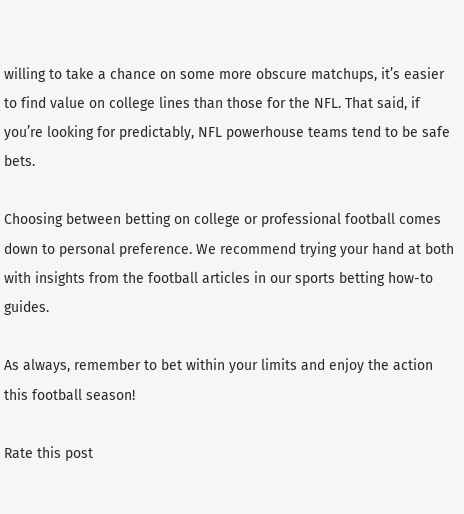willing to take a chance on some more obscure matchups, it’s easier to find value on college lines than those for the NFL. That said, if you’re looking for predictably, NFL powerhouse teams tend to be safe bets.

Choosing between betting on college or professional football comes down to personal preference. We recommend trying your hand at both with insights from the football articles in our sports betting how-to guides.

As always, remember to bet within your limits and enjoy the action this football season!

Rate this post